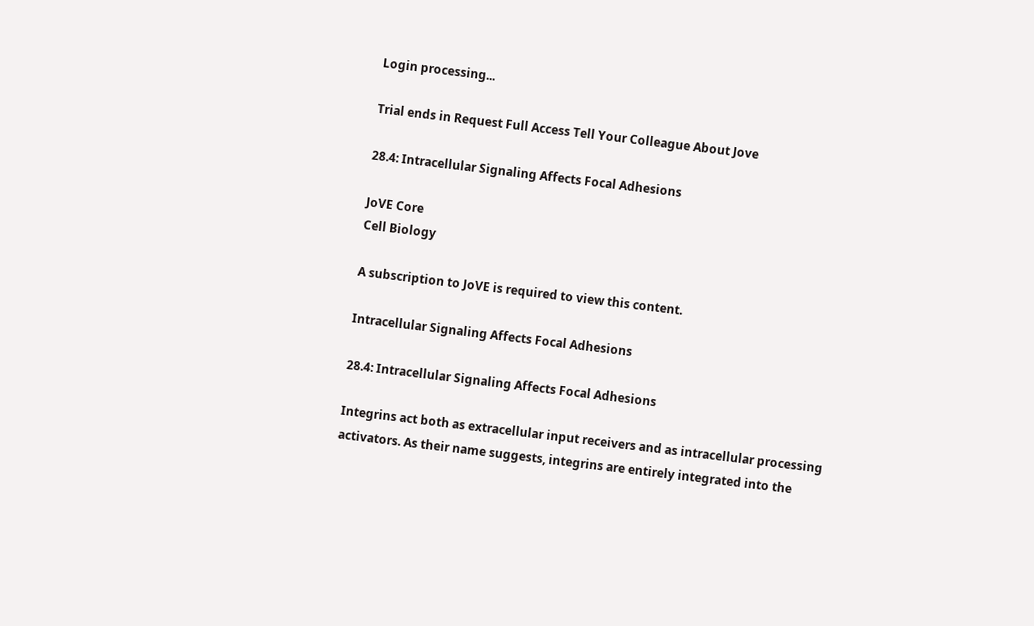Login processing...

Trial ends in Request Full Access Tell Your Colleague About Jove

28.4: Intracellular Signaling Affects Focal Adhesions

JoVE Core
Cell Biology

A subscription to JoVE is required to view this content.

Intracellular Signaling Affects Focal Adhesions

28.4: Intracellular Signaling Affects Focal Adhesions

Integrins act both as extracellular input receivers and as intracellular processing activators. As their name suggests, integrins are entirely integrated into the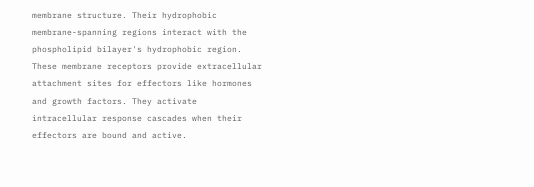membrane structure. Their hydrophobic membrane-spanning regions interact with the phospholipid bilayer's hydrophobic region. These membrane receptors provide extracellular attachment sites for effectors like hormones and growth factors. They activate intracellular response cascades when their effectors are bound and active.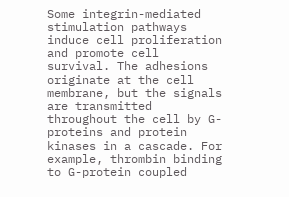Some integrin-mediated stimulation pathways induce cell proliferation and promote cell survival. The adhesions originate at the cell membrane, but the signals are transmitted throughout the cell by G-proteins and protein kinases in a cascade. For example, thrombin binding to G-protein coupled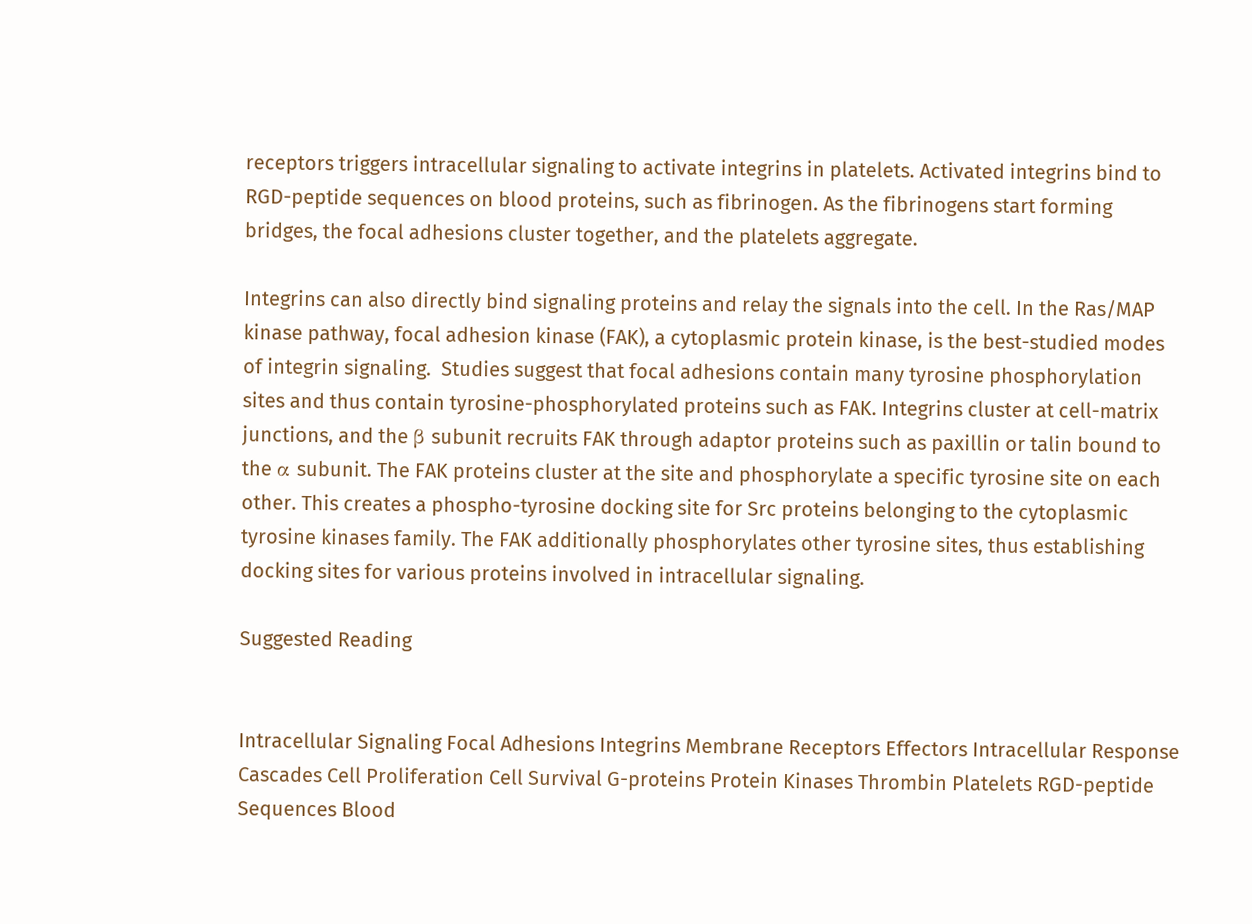receptors triggers intracellular signaling to activate integrins in platelets. Activated integrins bind to RGD-peptide sequences on blood proteins, such as fibrinogen. As the fibrinogens start forming bridges, the focal adhesions cluster together, and the platelets aggregate.

Integrins can also directly bind signaling proteins and relay the signals into the cell. In the Ras/MAP kinase pathway, focal adhesion kinase (FAK), a cytoplasmic protein kinase, is the best-studied modes of integrin signaling.  Studies suggest that focal adhesions contain many tyrosine phosphorylation sites and thus contain tyrosine-phosphorylated proteins such as FAK. Integrins cluster at cell-matrix junctions, and the β subunit recruits FAK through adaptor proteins such as paxillin or talin bound to the α subunit. The FAK proteins cluster at the site and phosphorylate a specific tyrosine site on each other. This creates a phospho-tyrosine docking site for Src proteins belonging to the cytoplasmic tyrosine kinases family. The FAK additionally phosphorylates other tyrosine sites, thus establishing docking sites for various proteins involved in intracellular signaling.

Suggested Reading


Intracellular Signaling Focal Adhesions Integrins Membrane Receptors Effectors Intracellular Response Cascades Cell Proliferation Cell Survival G-proteins Protein Kinases Thrombin Platelets RGD-peptide Sequences Blood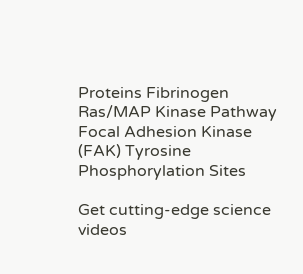Proteins Fibrinogen Ras/MAP Kinase Pathway Focal Adhesion Kinase (FAK) Tyrosine Phosphorylation Sites

Get cutting-edge science videos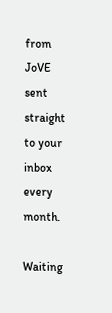from JoVE sent straight to your inbox every month.

Waiting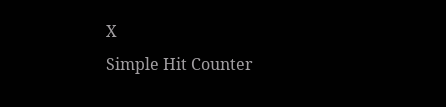X
Simple Hit Counter